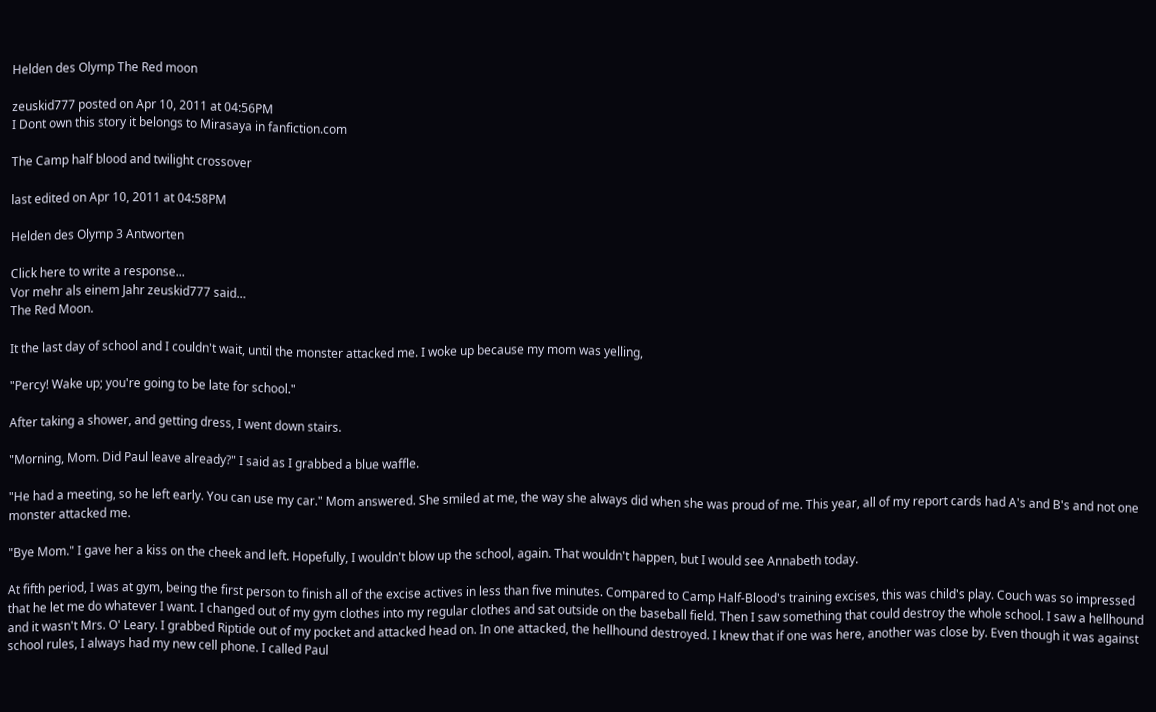Helden des Olymp The Red moon

zeuskid777 posted on Apr 10, 2011 at 04:56PM
I Dont own this story it belongs to Mirasaya in fanfiction.com

The Camp half blood and twilight crossover

last edited on Apr 10, 2011 at 04:58PM

Helden des Olymp 3 Antworten

Click here to write a response...
Vor mehr als einem Jahr zeuskid777 said…
The Red Moon.

It the last day of school and I couldn't wait, until the monster attacked me. I woke up because my mom was yelling,

"Percy! Wake up; you're going to be late for school."

After taking a shower, and getting dress, I went down stairs.

"Morning, Mom. Did Paul leave already?" I said as I grabbed a blue waffle.

"He had a meeting, so he left early. You can use my car." Mom answered. She smiled at me, the way she always did when she was proud of me. This year, all of my report cards had A's and B's and not one monster attacked me.

"Bye Mom." I gave her a kiss on the cheek and left. Hopefully, I wouldn't blow up the school, again. That wouldn't happen, but I would see Annabeth today.

At fifth period, I was at gym, being the first person to finish all of the excise actives in less than five minutes. Compared to Camp Half-Blood's training excises, this was child's play. Couch was so impressed that he let me do whatever I want. I changed out of my gym clothes into my regular clothes and sat outside on the baseball field. Then I saw something that could destroy the whole school. I saw a hellhound and it wasn't Mrs. O' Leary. I grabbed Riptide out of my pocket and attacked head on. In one attacked, the hellhound destroyed. I knew that if one was here, another was close by. Even though it was against school rules, I always had my new cell phone. I called Paul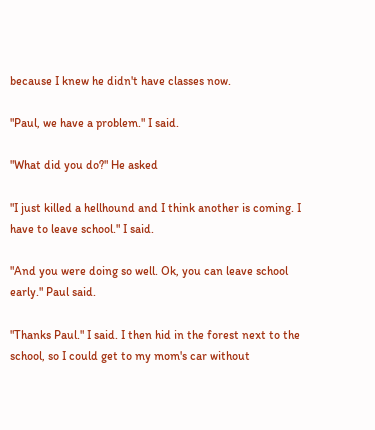because I knew he didn't have classes now.

"Paul, we have a problem." I said.

"What did you do?" He asked

"I just killed a hellhound and I think another is coming. I have to leave school." I said.

"And you were doing so well. Ok, you can leave school early." Paul said.

"Thanks Paul." I said. I then hid in the forest next to the school, so I could get to my mom's car without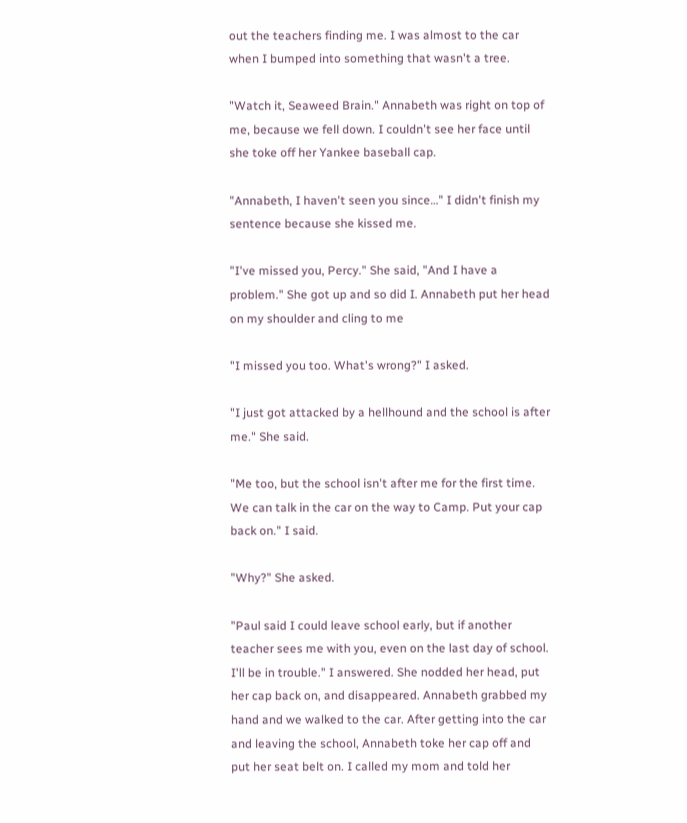out the teachers finding me. I was almost to the car when I bumped into something that wasn't a tree.

"Watch it, Seaweed Brain." Annabeth was right on top of me, because we fell down. I couldn't see her face until she toke off her Yankee baseball cap.

"Annabeth, I haven't seen you since…" I didn't finish my sentence because she kissed me.

"I've missed you, Percy." She said, "And I have a problem." She got up and so did I. Annabeth put her head on my shoulder and cling to me

"I missed you too. What's wrong?" I asked.

"I just got attacked by a hellhound and the school is after me." She said.

"Me too, but the school isn't after me for the first time. We can talk in the car on the way to Camp. Put your cap back on." I said.

"Why?" She asked.

"Paul said I could leave school early, but if another teacher sees me with you, even on the last day of school. I'll be in trouble." I answered. She nodded her head, put her cap back on, and disappeared. Annabeth grabbed my hand and we walked to the car. After getting into the car and leaving the school, Annabeth toke her cap off and put her seat belt on. I called my mom and told her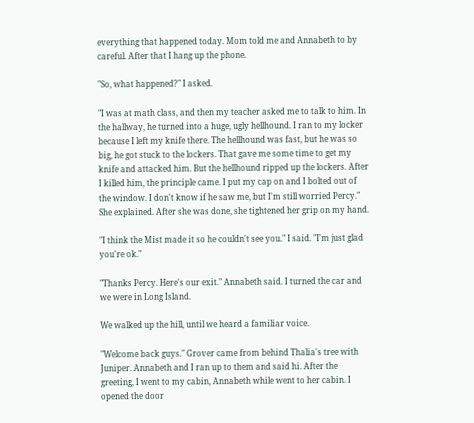everything that happened today. Mom told me and Annabeth to by careful. After that I hang up the phone.

"So, what happened?" I asked.

"I was at math class, and then my teacher asked me to talk to him. In the hallway, he turned into a huge, ugly hellhound. I ran to my locker because I left my knife there. The hellhound was fast, but he was so big, he got stuck to the lockers. That gave me some time to get my knife and attacked him. But the hellhound ripped up the lockers. After I killed him, the principle came. I put my cap on and I bolted out of the window. I don't know if he saw me, but I'm still worried Percy." She explained. After she was done, she tightened her grip on my hand.

"I think the Mist made it so he couldn't see you." I said. "I'm just glad you're ok."

"Thanks Percy. Here's our exit." Annabeth said. I turned the car and we were in Long Island.

We walked up the hill, until we heard a familiar voice.

"Welcome back guys." Grover came from behind Thalia's tree with Juniper. Annabeth and I ran up to them and said hi. After the greeting, I went to my cabin, Annabeth while went to her cabin. I opened the door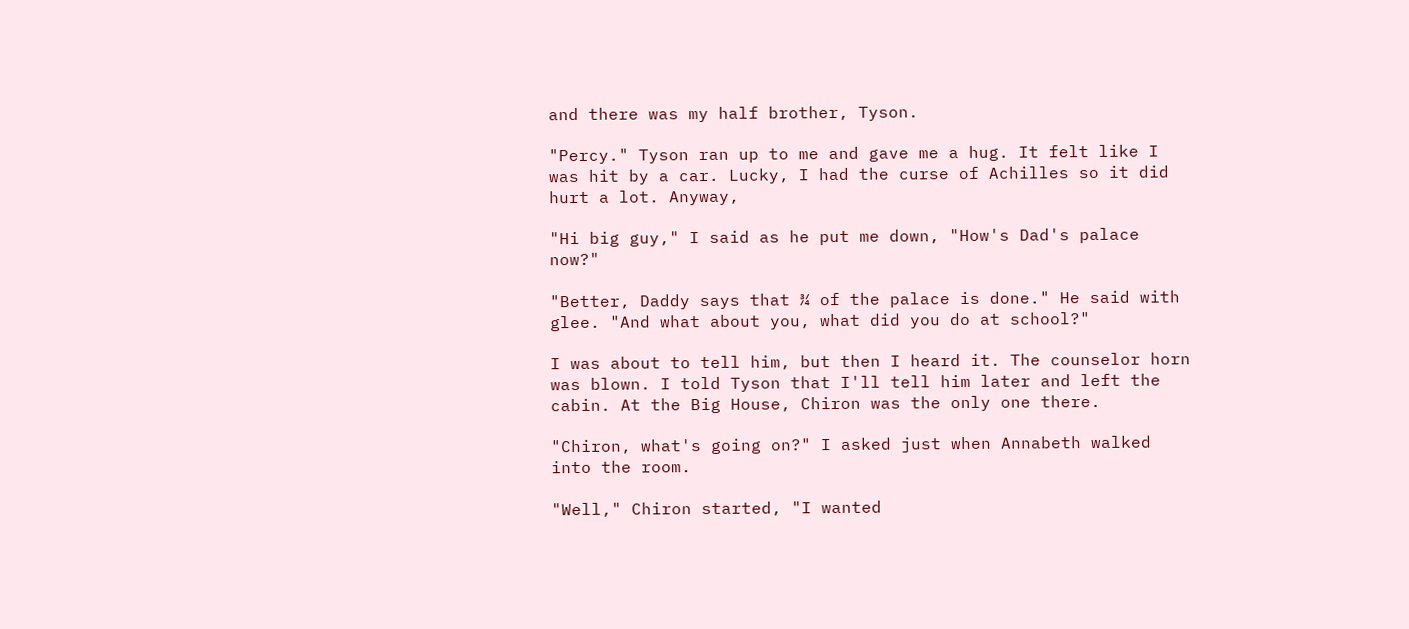and there was my half brother, Tyson.

"Percy." Tyson ran up to me and gave me a hug. It felt like I was hit by a car. Lucky, I had the curse of Achilles so it did hurt a lot. Anyway,

"Hi big guy," I said as he put me down, "How's Dad's palace now?"

"Better, Daddy says that ¾ of the palace is done." He said with glee. "And what about you, what did you do at school?"

I was about to tell him, but then I heard it. The counselor horn was blown. I told Tyson that I'll tell him later and left the cabin. At the Big House, Chiron was the only one there.

"Chiron, what's going on?" I asked just when Annabeth walked into the room.

"Well," Chiron started, "I wanted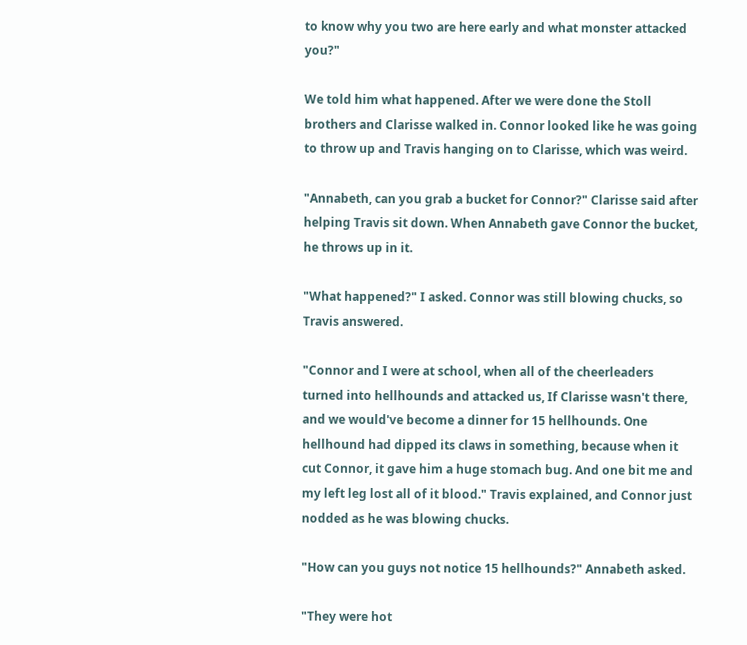to know why you two are here early and what monster attacked you?"

We told him what happened. After we were done the Stoll brothers and Clarisse walked in. Connor looked like he was going to throw up and Travis hanging on to Clarisse, which was weird.

"Annabeth, can you grab a bucket for Connor?" Clarisse said after helping Travis sit down. When Annabeth gave Connor the bucket, he throws up in it.

"What happened?" I asked. Connor was still blowing chucks, so Travis answered.

"Connor and I were at school, when all of the cheerleaders turned into hellhounds and attacked us, If Clarisse wasn't there, and we would've become a dinner for 15 hellhounds. One hellhound had dipped its claws in something, because when it cut Connor, it gave him a huge stomach bug. And one bit me and my left leg lost all of it blood." Travis explained, and Connor just nodded as he was blowing chucks.

"How can you guys not notice 15 hellhounds?" Annabeth asked.

"They were hot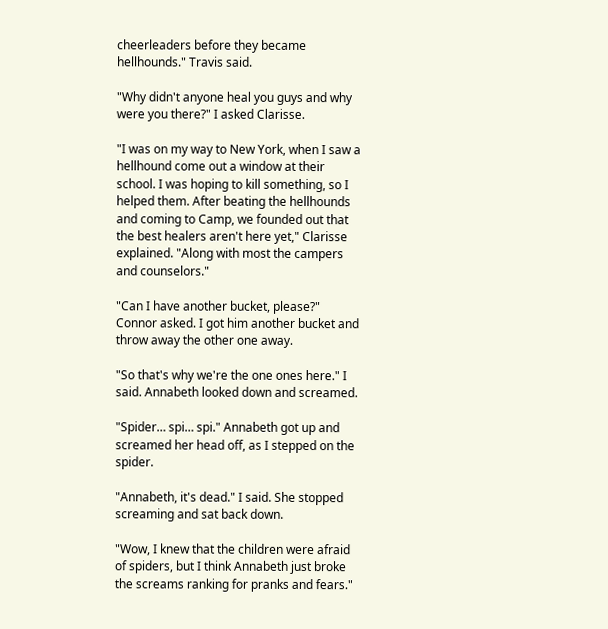cheerleaders before they became hellhounds." Travis said.

"Why didn't anyone heal you guys and why were you there?" I asked Clarisse.

"I was on my way to New York, when I saw a hellhound come out a window at their school. I was hoping to kill something, so I helped them. After beating the hellhounds and coming to Camp, we founded out that the best healers aren't here yet," Clarisse explained. "Along with most the campers and counselors."

"Can I have another bucket, please?" Connor asked. I got him another bucket and throw away the other one away.

"So that's why we're the one ones here." I said. Annabeth looked down and screamed.

"Spider… spi… spi." Annabeth got up and screamed her head off, as I stepped on the spider.

"Annabeth, it's dead." I said. She stopped screaming and sat back down.

"Wow, I knew that the children were afraid of spiders, but I think Annabeth just broke the screams ranking for pranks and fears."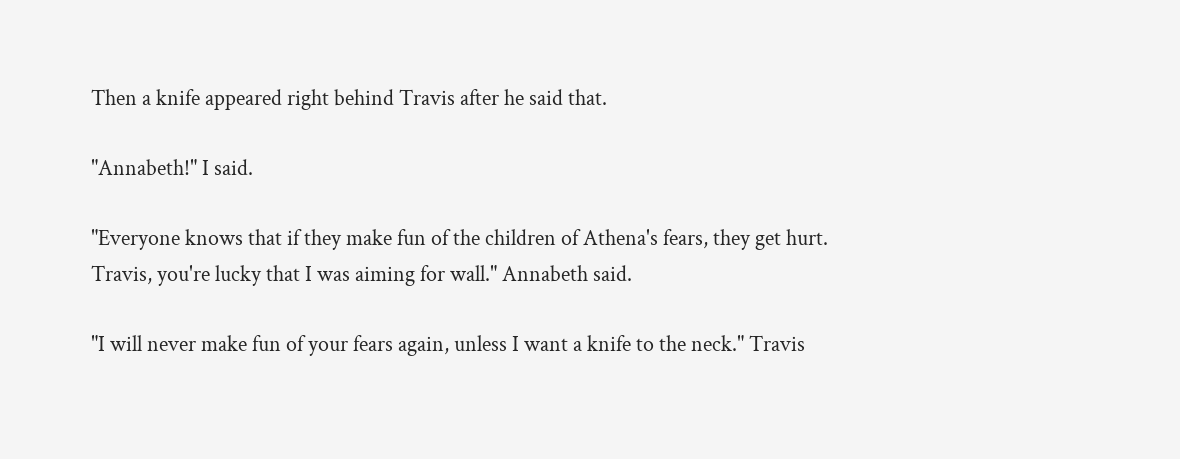Then a knife appeared right behind Travis after he said that.

"Annabeth!" I said.

"Everyone knows that if they make fun of the children of Athena's fears, they get hurt. Travis, you're lucky that I was aiming for wall." Annabeth said.

"I will never make fun of your fears again, unless I want a knife to the neck." Travis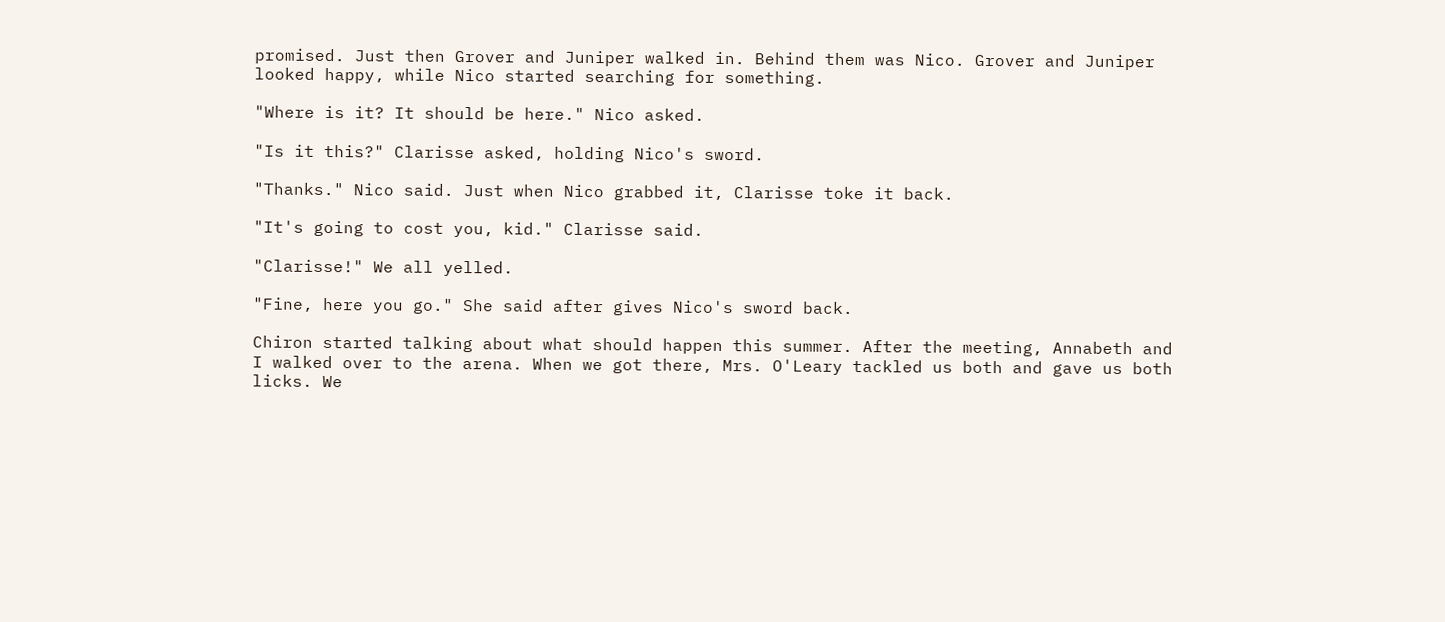promised. Just then Grover and Juniper walked in. Behind them was Nico. Grover and Juniper looked happy, while Nico started searching for something.

"Where is it? It should be here." Nico asked.

"Is it this?" Clarisse asked, holding Nico's sword.

"Thanks." Nico said. Just when Nico grabbed it, Clarisse toke it back.

"It's going to cost you, kid." Clarisse said.

"Clarisse!" We all yelled.

"Fine, here you go." She said after gives Nico's sword back.

Chiron started talking about what should happen this summer. After the meeting, Annabeth and I walked over to the arena. When we got there, Mrs. O'Leary tackled us both and gave us both licks. We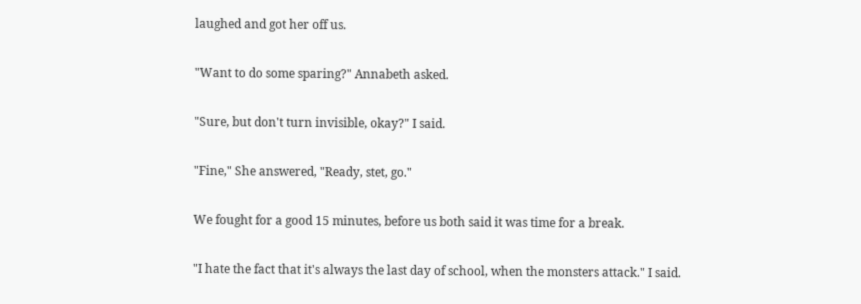laughed and got her off us.

"Want to do some sparing?" Annabeth asked.

"Sure, but don't turn invisible, okay?" I said.

"Fine," She answered, "Ready, stet, go."

We fought for a good 15 minutes, before us both said it was time for a break.

"I hate the fact that it's always the last day of school, when the monsters attack." I said.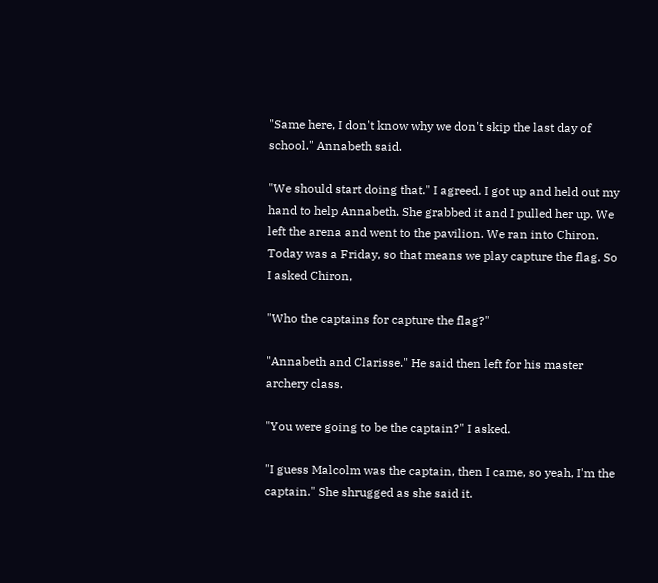"Same here, I don't know why we don't skip the last day of school." Annabeth said.

"We should start doing that." I agreed. I got up and held out my hand to help Annabeth. She grabbed it and I pulled her up. We left the arena and went to the pavilion. We ran into Chiron. Today was a Friday, so that means we play capture the flag. So I asked Chiron,

"Who the captains for capture the flag?"

"Annabeth and Clarisse." He said then left for his master archery class.

"You were going to be the captain?" I asked.

"I guess Malcolm was the captain, then I came, so yeah, I'm the captain." She shrugged as she said it.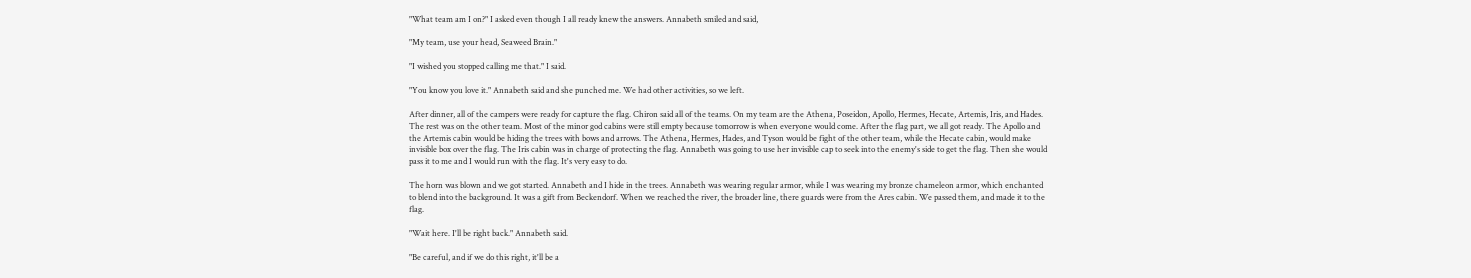"What team am I on?" I asked even though I all ready knew the answers. Annabeth smiled and said,

"My team, use your head, Seaweed Brain."

"I wished you stopped calling me that." I said.

"You know you love it." Annabeth said and she punched me. We had other activities, so we left.

After dinner, all of the campers were ready for capture the flag. Chiron said all of the teams. On my team are the Athena, Poseidon, Apollo, Hermes, Hecate, Artemis, Iris, and Hades. The rest was on the other team. Most of the minor god cabins were still empty because tomorrow is when everyone would come. After the flag part, we all got ready. The Apollo and the Artemis cabin would be hiding the trees with bows and arrows. The Athena, Hermes, Hades, and Tyson would be fight of the other team, while the Hecate cabin, would make invisible box over the flag. The Iris cabin was in charge of protecting the flag. Annabeth was going to use her invisible cap to seek into the enemy's side to get the flag. Then she would pass it to me and I would run with the flag. It's very easy to do.

The horn was blown and we got started. Annabeth and I hide in the trees. Annabeth was wearing regular armor, while I was wearing my bronze chameleon armor, which enchanted to blend into the background. It was a gift from Beckendorf. When we reached the river, the broader line, there guards were from the Ares cabin. We passed them, and made it to the flag.

"Wait here. I'll be right back." Annabeth said.

"Be careful, and if we do this right, it'll be a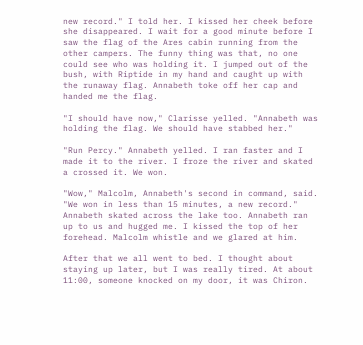new record." I told her. I kissed her cheek before she disappeared. I wait for a good minute before I saw the flag of the Ares cabin running from the other campers. The funny thing was that, no one could see who was holding it. I jumped out of the bush, with Riptide in my hand and caught up with the runaway flag. Annabeth toke off her cap and handed me the flag.

"I should have now," Clarisse yelled. "Annabeth was holding the flag. We should have stabbed her."

"Run Percy." Annabeth yelled. I ran faster and I made it to the river. I froze the river and skated a crossed it. We won.

"Wow," Malcolm, Annabeth's second in command, said. "We won in less than 15 minutes, a new record." Annabeth skated across the lake too. Annabeth ran up to us and hugged me. I kissed the top of her forehead. Malcolm whistle and we glared at him.

After that we all went to bed. I thought about staying up later, but I was really tired. At about 11:00, someone knocked on my door, it was Chiron.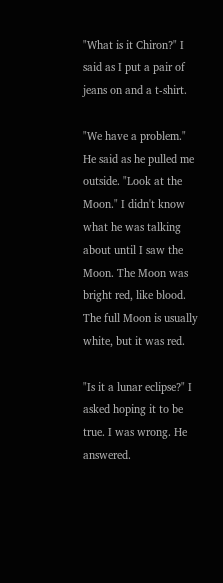"What is it Chiron?" I said as I put a pair of jeans on and a t-shirt.

"We have a problem." He said as he pulled me outside. "Look at the Moon." I didn't know what he was talking about until I saw the Moon. The Moon was bright red, like blood. The full Moon is usually white, but it was red.

"Is it a lunar eclipse?" I asked hoping it to be true. I was wrong. He answered.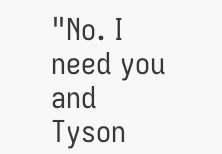"No. I need you and Tyson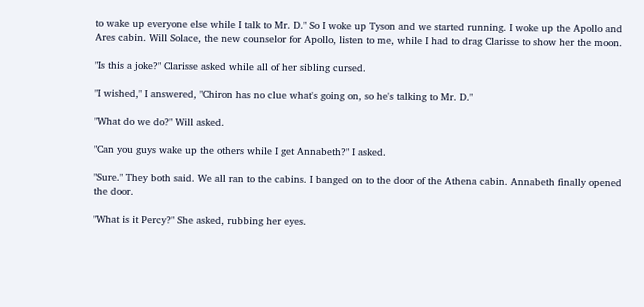to wake up everyone else while I talk to Mr. D." So I woke up Tyson and we started running. I woke up the Apollo and Ares cabin. Will Solace, the new counselor for Apollo, listen to me, while I had to drag Clarisse to show her the moon.

"Is this a joke?" Clarisse asked while all of her sibling cursed.

"I wished," I answered, "Chiron has no clue what's going on, so he's talking to Mr. D."

"What do we do?" Will asked.

"Can you guys wake up the others while I get Annabeth?" I asked.

"Sure." They both said. We all ran to the cabins. I banged on to the door of the Athena cabin. Annabeth finally opened the door.

"What is it Percy?" She asked, rubbing her eyes.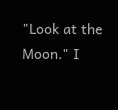"Look at the Moon." I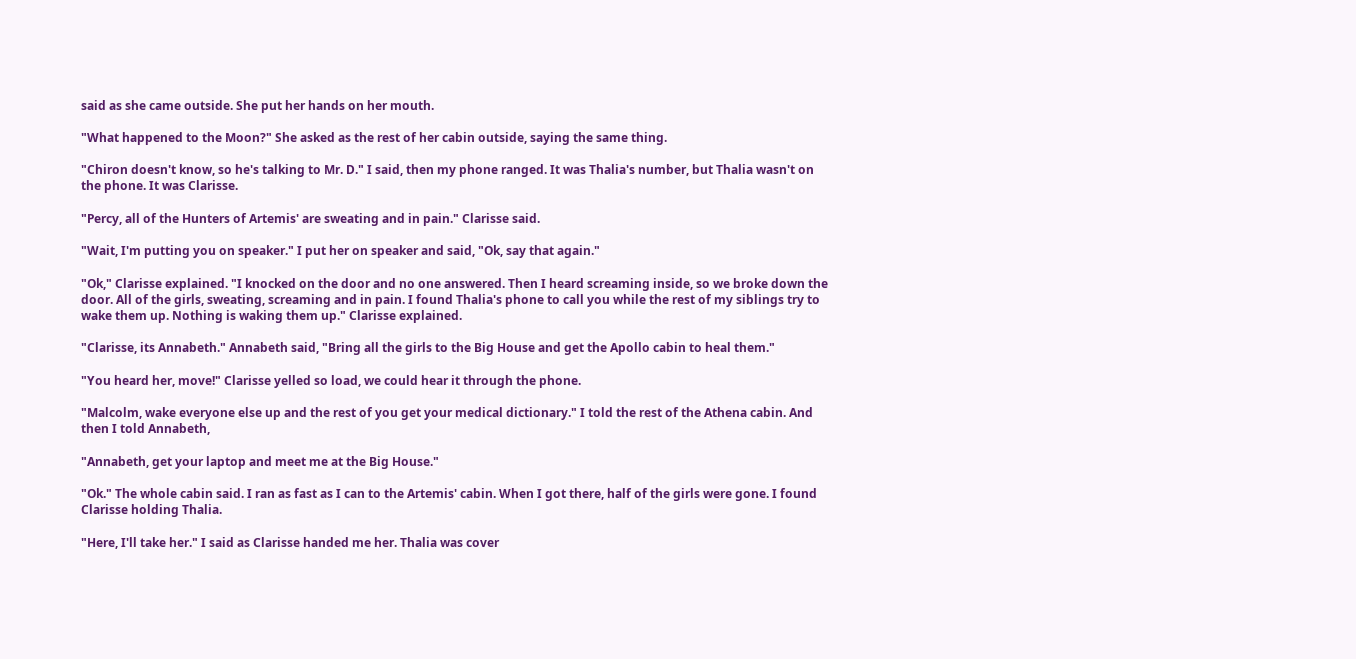said as she came outside. She put her hands on her mouth.

"What happened to the Moon?" She asked as the rest of her cabin outside, saying the same thing.

"Chiron doesn't know, so he's talking to Mr. D." I said, then my phone ranged. It was Thalia's number, but Thalia wasn't on the phone. It was Clarisse.

"Percy, all of the Hunters of Artemis' are sweating and in pain." Clarisse said.

"Wait, I'm putting you on speaker." I put her on speaker and said, "Ok, say that again."

"Ok," Clarisse explained. "I knocked on the door and no one answered. Then I heard screaming inside, so we broke down the door. All of the girls, sweating, screaming and in pain. I found Thalia's phone to call you while the rest of my siblings try to wake them up. Nothing is waking them up." Clarisse explained.

"Clarisse, its Annabeth." Annabeth said, "Bring all the girls to the Big House and get the Apollo cabin to heal them."

"You heard her, move!" Clarisse yelled so load, we could hear it through the phone.

"Malcolm, wake everyone else up and the rest of you get your medical dictionary." I told the rest of the Athena cabin. And then I told Annabeth,

"Annabeth, get your laptop and meet me at the Big House."

"Ok." The whole cabin said. I ran as fast as I can to the Artemis' cabin. When I got there, half of the girls were gone. I found Clarisse holding Thalia.

"Here, I'll take her." I said as Clarisse handed me her. Thalia was cover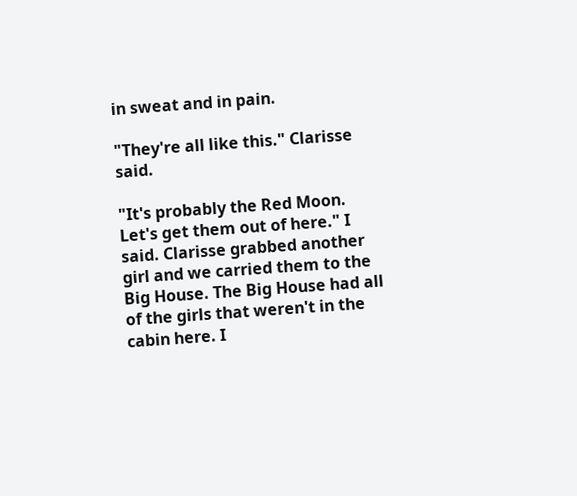in sweat and in pain.

"They're all like this." Clarisse said.

"It's probably the Red Moon. Let's get them out of here." I said. Clarisse grabbed another girl and we carried them to the Big House. The Big House had all of the girls that weren't in the cabin here. I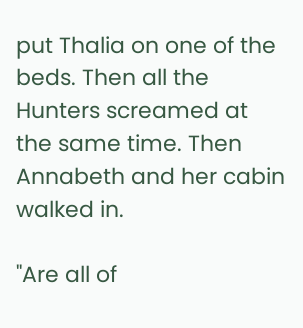put Thalia on one of the beds. Then all the Hunters screamed at the same time. Then Annabeth and her cabin walked in.

"Are all of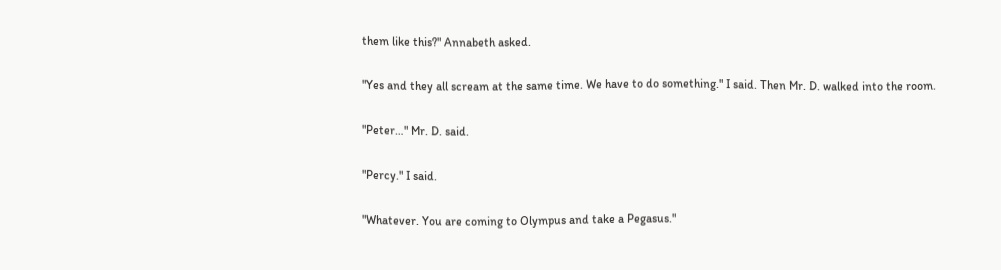them like this?" Annabeth asked.

"Yes and they all scream at the same time. We have to do something." I said. Then Mr. D. walked into the room.

"Peter…" Mr. D. said.

"Percy." I said.

"Whatever. You are coming to Olympus and take a Pegasus."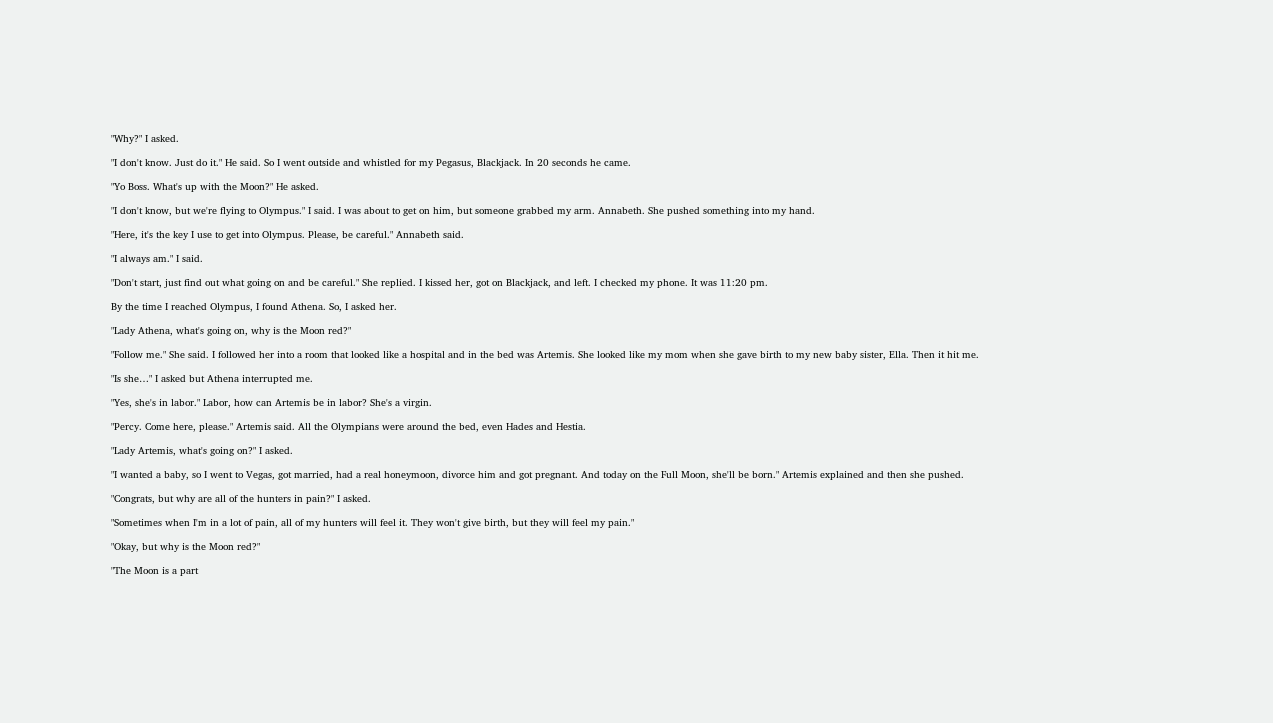"Why?" I asked.

"I don't know. Just do it." He said. So I went outside and whistled for my Pegasus, Blackjack. In 20 seconds he came.

"Yo Boss. What's up with the Moon?" He asked.

"I don't know, but we're flying to Olympus." I said. I was about to get on him, but someone grabbed my arm. Annabeth. She pushed something into my hand.

"Here, it's the key I use to get into Olympus. Please, be careful." Annabeth said.

"I always am." I said.

"Don't start, just find out what going on and be careful." She replied. I kissed her, got on Blackjack, and left. I checked my phone. It was 11:20 pm.

By the time I reached Olympus, I found Athena. So, I asked her.

"Lady Athena, what's going on, why is the Moon red?"

"Follow me." She said. I followed her into a room that looked like a hospital and in the bed was Artemis. She looked like my mom when she gave birth to my new baby sister, Ella. Then it hit me.

"Is she…" I asked but Athena interrupted me.

"Yes, she's in labor." Labor, how can Artemis be in labor? She's a virgin.

"Percy. Come here, please." Artemis said. All the Olympians were around the bed, even Hades and Hestia.

"Lady Artemis, what's going on?" I asked.

"I wanted a baby, so I went to Vegas, got married, had a real honeymoon, divorce him and got pregnant. And today on the Full Moon, she'll be born." Artemis explained and then she pushed.

"Congrats, but why are all of the hunters in pain?" I asked.

"Sometimes when I'm in a lot of pain, all of my hunters will feel it. They won't give birth, but they will feel my pain."

"Okay, but why is the Moon red?"

"The Moon is a part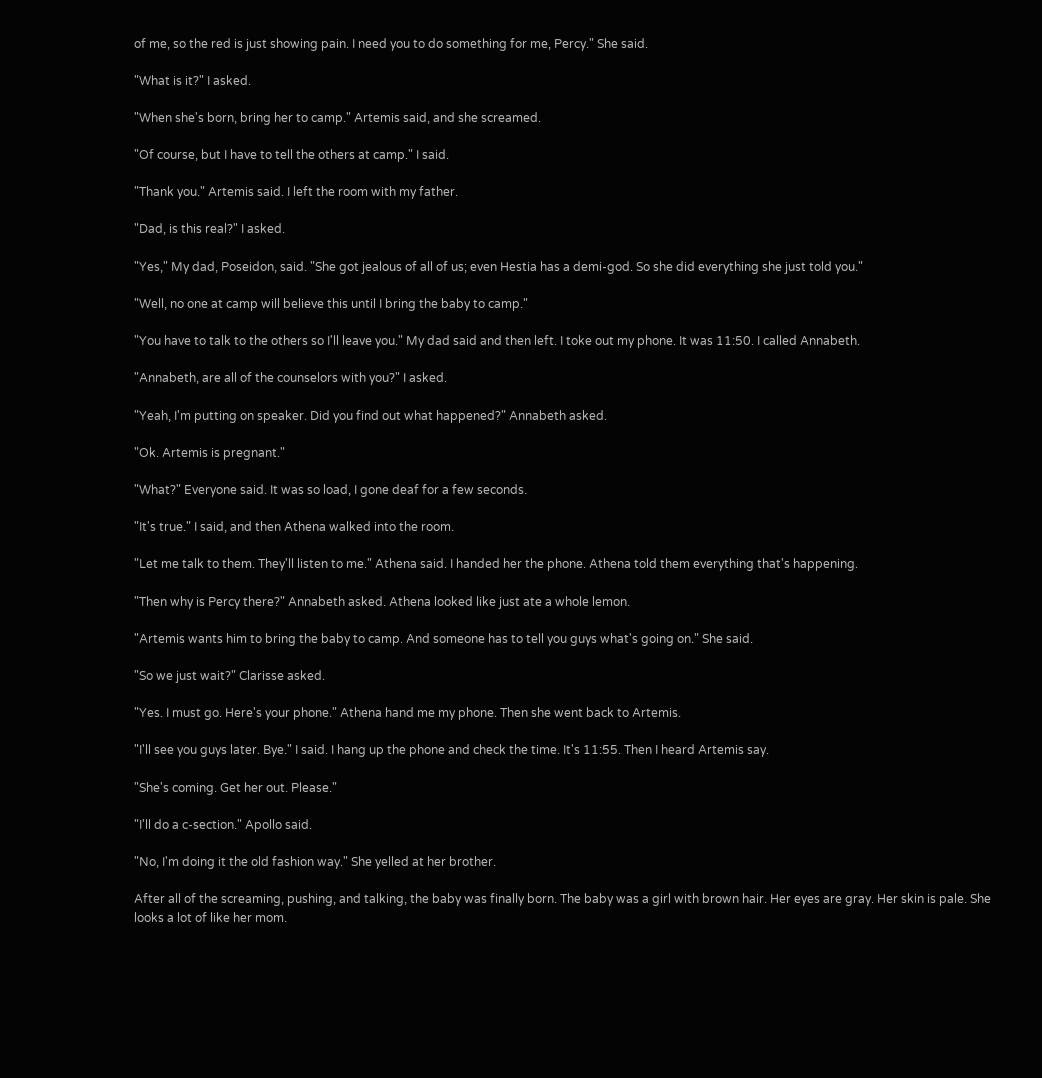of me, so the red is just showing pain. I need you to do something for me, Percy." She said.

"What is it?" I asked.

"When she's born, bring her to camp." Artemis said, and she screamed.

"Of course, but I have to tell the others at camp." I said.

"Thank you." Artemis said. I left the room with my father.

"Dad, is this real?" I asked.

"Yes," My dad, Poseidon, said. "She got jealous of all of us; even Hestia has a demi-god. So she did everything she just told you."

"Well, no one at camp will believe this until I bring the baby to camp."

"You have to talk to the others so I'll leave you." My dad said and then left. I toke out my phone. It was 11:50. I called Annabeth.

"Annabeth, are all of the counselors with you?" I asked.

"Yeah, I'm putting on speaker. Did you find out what happened?" Annabeth asked.

"Ok. Artemis is pregnant."

"What?" Everyone said. It was so load, I gone deaf for a few seconds.

"It's true." I said, and then Athena walked into the room.

"Let me talk to them. They'll listen to me." Athena said. I handed her the phone. Athena told them everything that's happening.

"Then why is Percy there?" Annabeth asked. Athena looked like just ate a whole lemon.

"Artemis wants him to bring the baby to camp. And someone has to tell you guys what's going on." She said.

"So we just wait?" Clarisse asked.

"Yes. I must go. Here's your phone." Athena hand me my phone. Then she went back to Artemis.

"I'll see you guys later. Bye." I said. I hang up the phone and check the time. It's 11:55. Then I heard Artemis say.

"She's coming. Get her out. Please."

"I'll do a c-section." Apollo said.

"No, I'm doing it the old fashion way." She yelled at her brother.

After all of the screaming, pushing, and talking, the baby was finally born. The baby was a girl with brown hair. Her eyes are gray. Her skin is pale. She looks a lot of like her mom.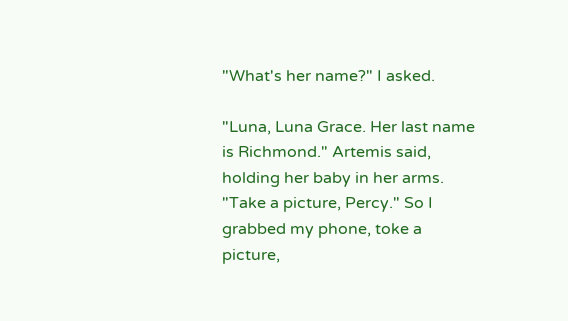"What's her name?" I asked.

"Luna, Luna Grace. Her last name is Richmond." Artemis said, holding her baby in her arms. "Take a picture, Percy." So I grabbed my phone, toke a picture,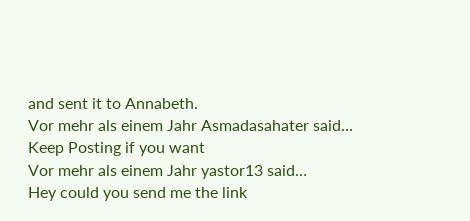and sent it to Annabeth.
Vor mehr als einem Jahr Asmadasahater said…
Keep Posting if you want
Vor mehr als einem Jahr yastor13 said…
Hey could you send me the link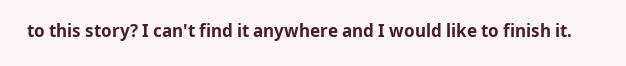to this story? I can't find it anywhere and I would like to finish it.